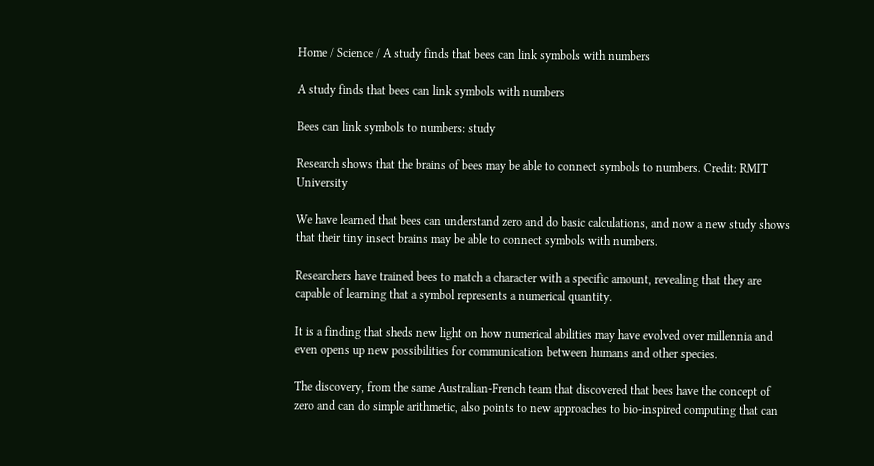Home / Science / A study finds that bees can link symbols with numbers

A study finds that bees can link symbols with numbers

Bees can link symbols to numbers: study

Research shows that the brains of bees may be able to connect symbols to numbers. Credit: RMIT University

We have learned that bees can understand zero and do basic calculations, and now a new study shows that their tiny insect brains may be able to connect symbols with numbers.

Researchers have trained bees to match a character with a specific amount, revealing that they are capable of learning that a symbol represents a numerical quantity.

It is a finding that sheds new light on how numerical abilities may have evolved over millennia and even opens up new possibilities for communication between humans and other species.

The discovery, from the same Australian-French team that discovered that bees have the concept of zero and can do simple arithmetic, also points to new approaches to bio-inspired computing that can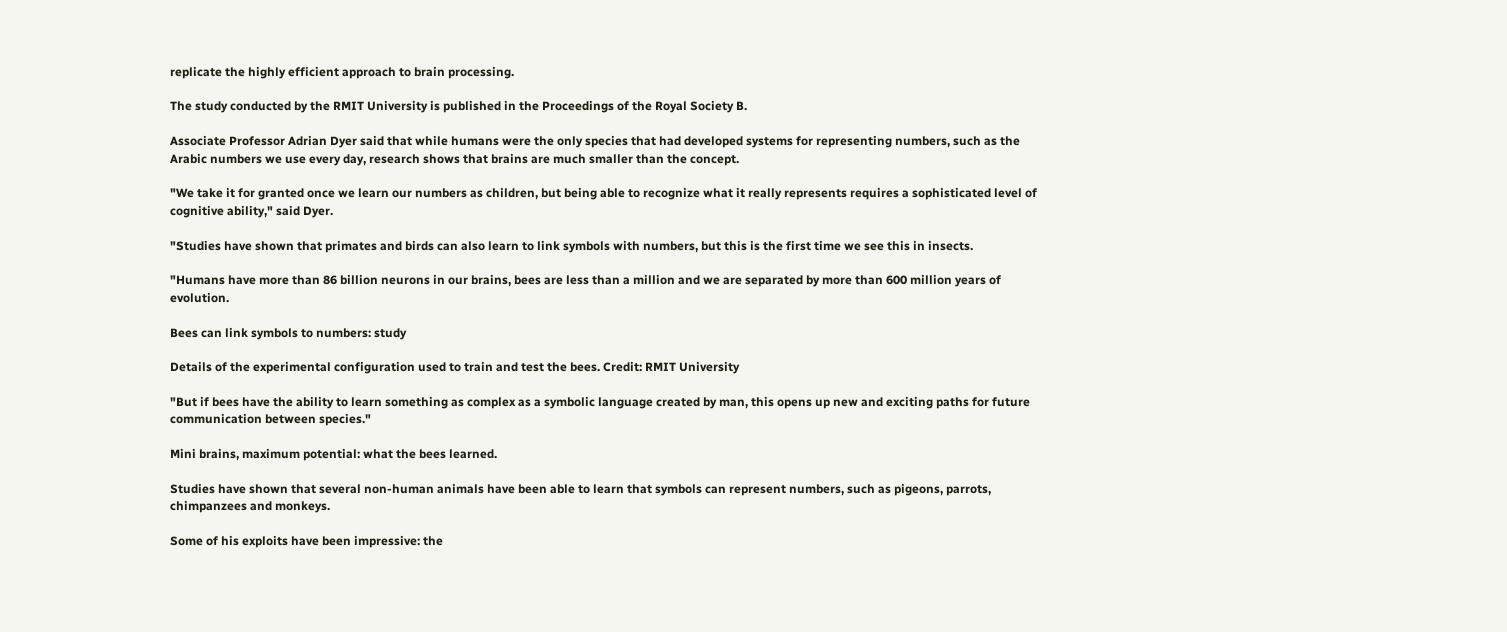replicate the highly efficient approach to brain processing.

The study conducted by the RMIT University is published in the Proceedings of the Royal Society B.

Associate Professor Adrian Dyer said that while humans were the only species that had developed systems for representing numbers, such as the Arabic numbers we use every day, research shows that brains are much smaller than the concept.

"We take it for granted once we learn our numbers as children, but being able to recognize what it really represents requires a sophisticated level of cognitive ability," said Dyer.

"Studies have shown that primates and birds can also learn to link symbols with numbers, but this is the first time we see this in insects.

"Humans have more than 86 billion neurons in our brains, bees are less than a million and we are separated by more than 600 million years of evolution.

Bees can link symbols to numbers: study

Details of the experimental configuration used to train and test the bees. Credit: RMIT University

"But if bees have the ability to learn something as complex as a symbolic language created by man, this opens up new and exciting paths for future communication between species."

Mini brains, maximum potential: what the bees learned.

Studies have shown that several non-human animals have been able to learn that symbols can represent numbers, such as pigeons, parrots, chimpanzees and monkeys.

Some of his exploits have been impressive: the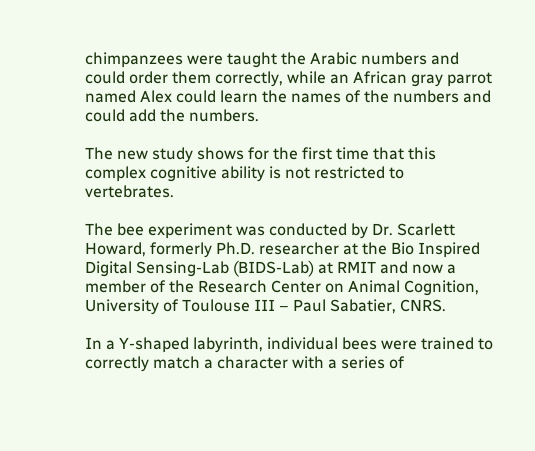chimpanzees were taught the Arabic numbers and could order them correctly, while an African gray parrot named Alex could learn the names of the numbers and could add the numbers.

The new study shows for the first time that this complex cognitive ability is not restricted to vertebrates.

The bee experiment was conducted by Dr. Scarlett Howard, formerly Ph.D. researcher at the Bio Inspired Digital Sensing-Lab (BIDS-Lab) at RMIT and now a member of the Research Center on Animal Cognition, University of Toulouse III – Paul Sabatier, CNRS.

In a Y-shaped labyrinth, individual bees were trained to correctly match a character with a series of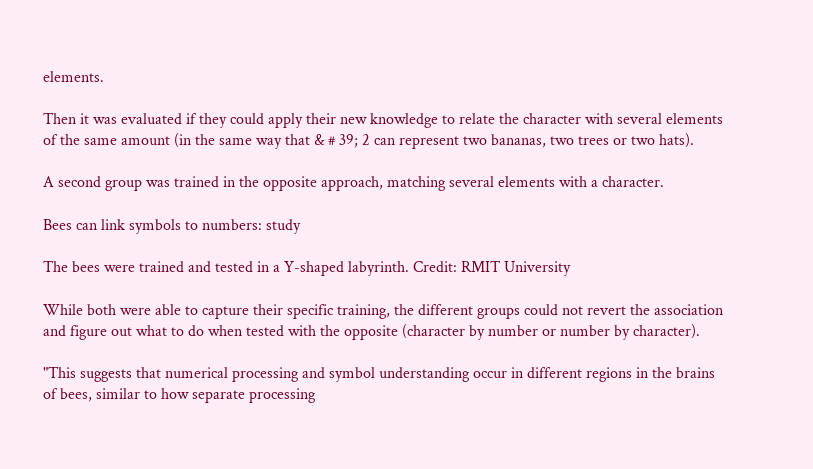elements.

Then it was evaluated if they could apply their new knowledge to relate the character with several elements of the same amount (in the same way that & # 39; 2 can represent two bananas, two trees or two hats).

A second group was trained in the opposite approach, matching several elements with a character.

Bees can link symbols to numbers: study

The bees were trained and tested in a Y-shaped labyrinth. Credit: RMIT University

While both were able to capture their specific training, the different groups could not revert the association and figure out what to do when tested with the opposite (character by number or number by character).

"This suggests that numerical processing and symbol understanding occur in different regions in the brains of bees, similar to how separate processing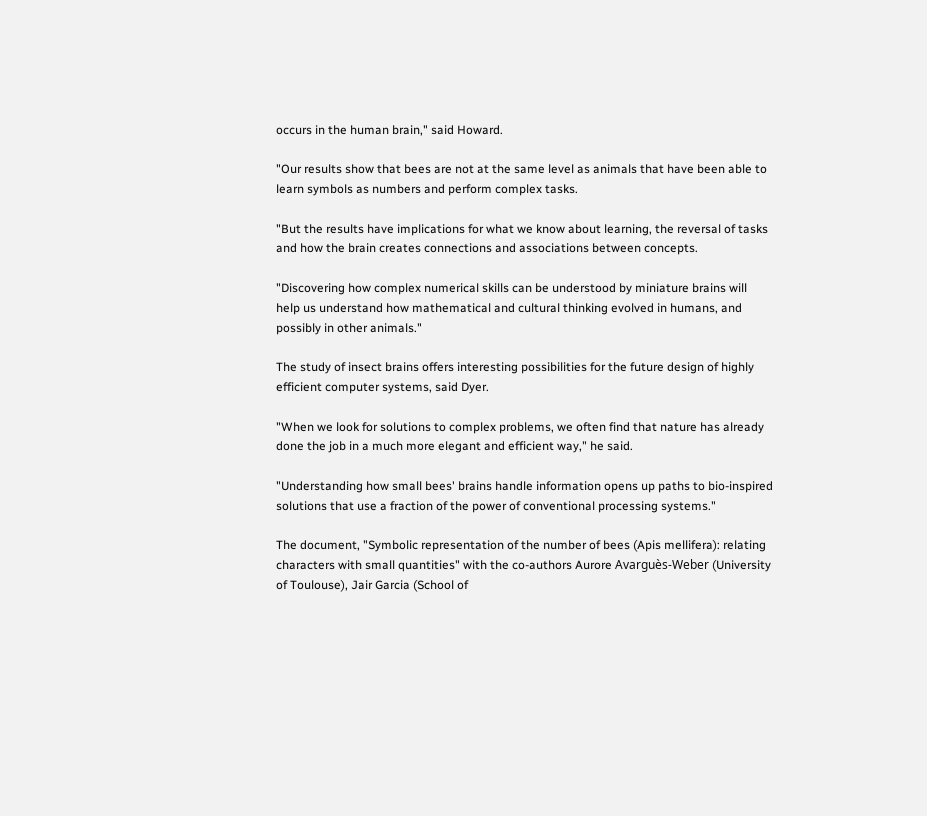occurs in the human brain," said Howard.

"Our results show that bees are not at the same level as animals that have been able to learn symbols as numbers and perform complex tasks.

"But the results have implications for what we know about learning, the reversal of tasks and how the brain creates connections and associations between concepts.

"Discovering how complex numerical skills can be understood by miniature brains will help us understand how mathematical and cultural thinking evolved in humans, and possibly in other animals."

The study of insect brains offers interesting possibilities for the future design of highly efficient computer systems, said Dyer.

"When we look for solutions to complex problems, we often find that nature has already done the job in a much more elegant and efficient way," he said.

"Understanding how small bees' brains handle information opens up paths to bio-inspired solutions that use a fraction of the power of conventional processing systems."

The document, "Symbolic representation of the number of bees (Apis mellifera): relating characters with small quantities" with the co-authors Aurore Avarguès-Weber (University of Toulouse), Jair Garcia (School of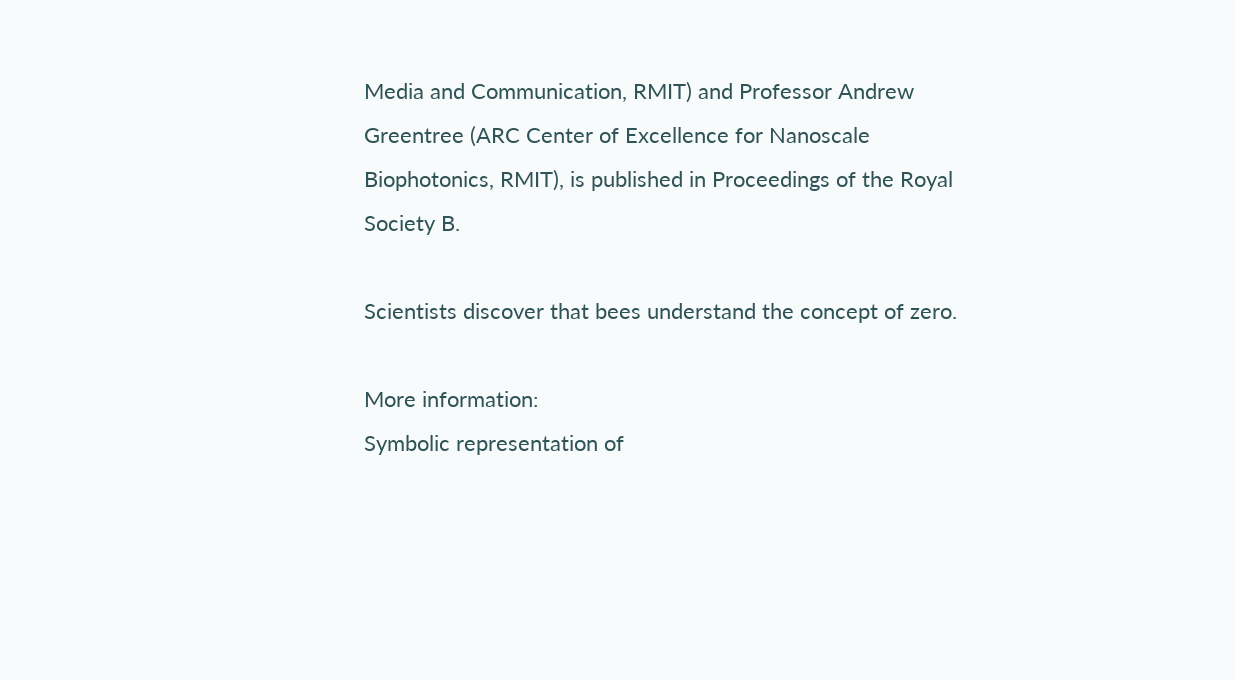Media and Communication, RMIT) and Professor Andrew Greentree (ARC Center of Excellence for Nanoscale Biophotonics, RMIT), is published in Proceedings of the Royal Society B.

Scientists discover that bees understand the concept of zero.

More information:
Symbolic representation of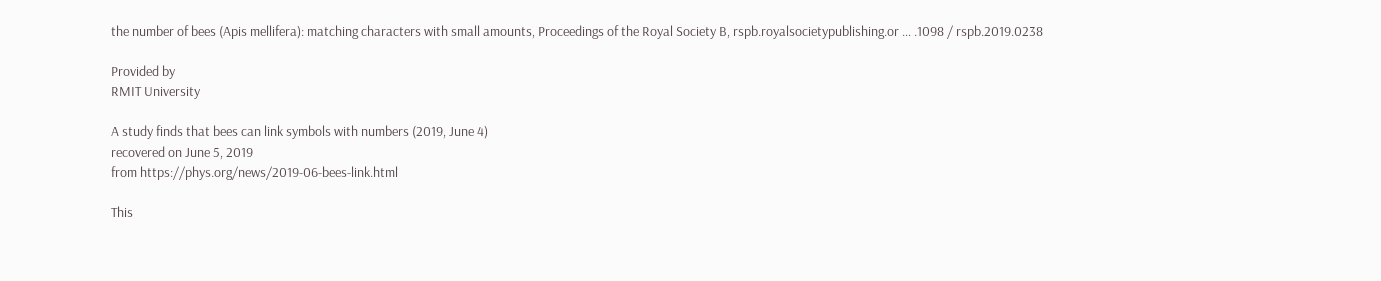the number of bees (Apis mellifera): matching characters with small amounts, Proceedings of the Royal Society B, rspb.royalsocietypublishing.or … .1098 / rspb.2019.0238

Provided by
RMIT University

A study finds that bees can link symbols with numbers (2019, June 4)
recovered on June 5, 2019
from https://phys.org/news/2019-06-bees-link.html

This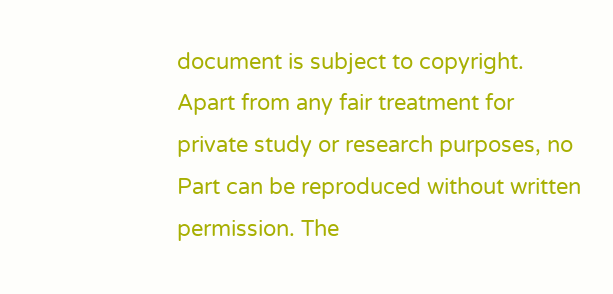document is subject to copyright. Apart from any fair treatment for private study or research purposes, no
Part can be reproduced without written permission. The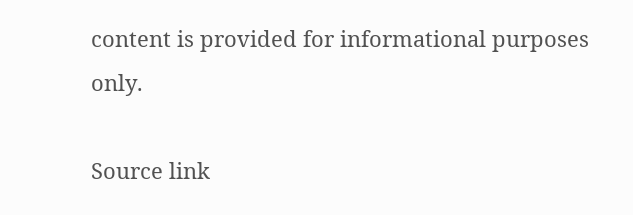content is provided for informational purposes only.

Source link